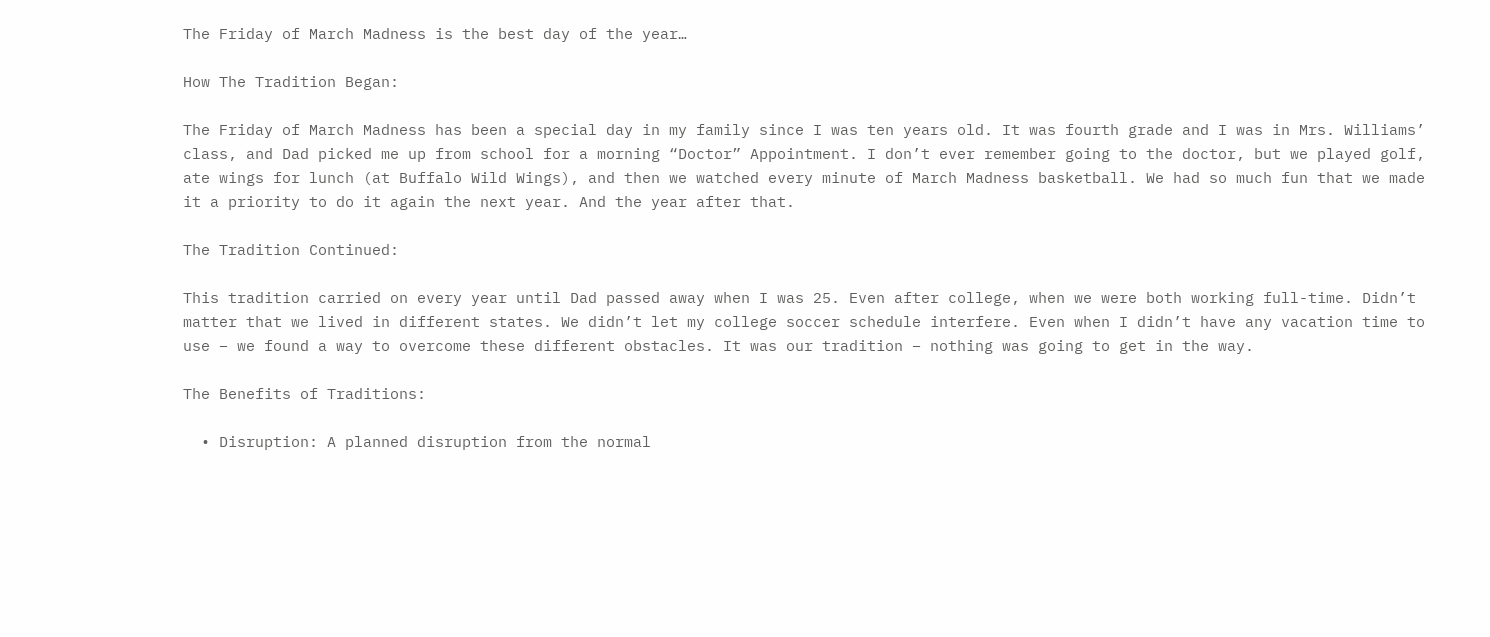The Friday of March Madness is the best day of the year…

How The Tradition Began:

The Friday of March Madness has been a special day in my family since I was ten years old. It was fourth grade and I was in Mrs. Williams’ class, and Dad picked me up from school for a morning “Doctor” Appointment. I don’t ever remember going to the doctor, but we played golf, ate wings for lunch (at Buffalo Wild Wings), and then we watched every minute of March Madness basketball. We had so much fun that we made it a priority to do it again the next year. And the year after that.

The Tradition Continued:

This tradition carried on every year until Dad passed away when I was 25. Even after college, when we were both working full-time. Didn’t matter that we lived in different states. We didn’t let my college soccer schedule interfere. Even when I didn’t have any vacation time to use – we found a way to overcome these different obstacles. It was our tradition – nothing was going to get in the way.

The Benefits of Traditions:

  • Disruption: A planned disruption from the normal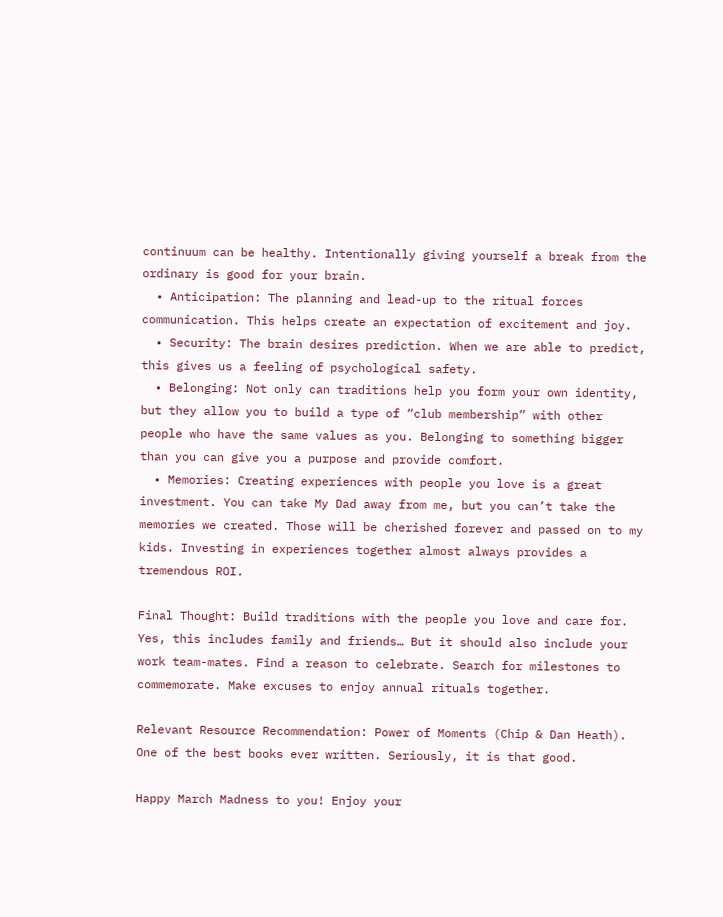continuum can be healthy. Intentionally giving yourself a break from the ordinary is good for your brain.
  • Anticipation: The planning and lead-up to the ritual forces communication. This helps create an expectation of excitement and joy.
  • Security: The brain desires prediction. When we are able to predict, this gives us a feeling of psychological safety.
  • Belonging: Not only can traditions help you form your own identity, but they allow you to build a type of “club membership” with other people who have the same values as you. Belonging to something bigger than you can give you a purpose and provide comfort.
  • Memories: Creating experiences with people you love is a great investment. You can take My Dad away from me, but you can’t take the memories we created. Those will be cherished forever and passed on to my kids. Investing in experiences together almost always provides a tremendous ROI.

Final Thought: Build traditions with the people you love and care for. Yes, this includes family and friends… But it should also include your work team-mates. Find a reason to celebrate. Search for milestones to commemorate. Make excuses to enjoy annual rituals together.

Relevant Resource Recommendation: Power of Moments (Chip & Dan Heath). One of the best books ever written. Seriously, it is that good.

Happy March Madness to you! Enjoy your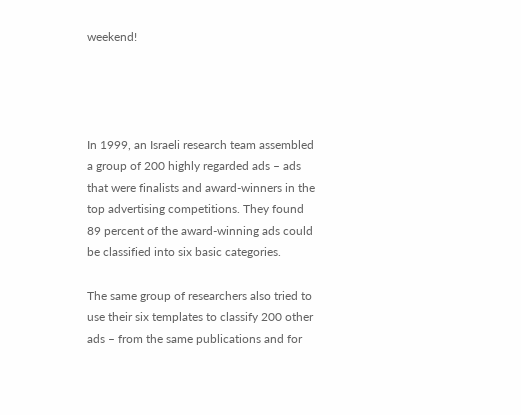weekend!




In 1999, an Israeli research team assembled a group of 200 highly regarded ads – ads that were finalists and award-winners in the top advertising competitions. They found 89 percent of the award-winning ads could be classified into six basic categories.

The same group of researchers also tried to use their six templates to classify 200 other ads – from the same publications and for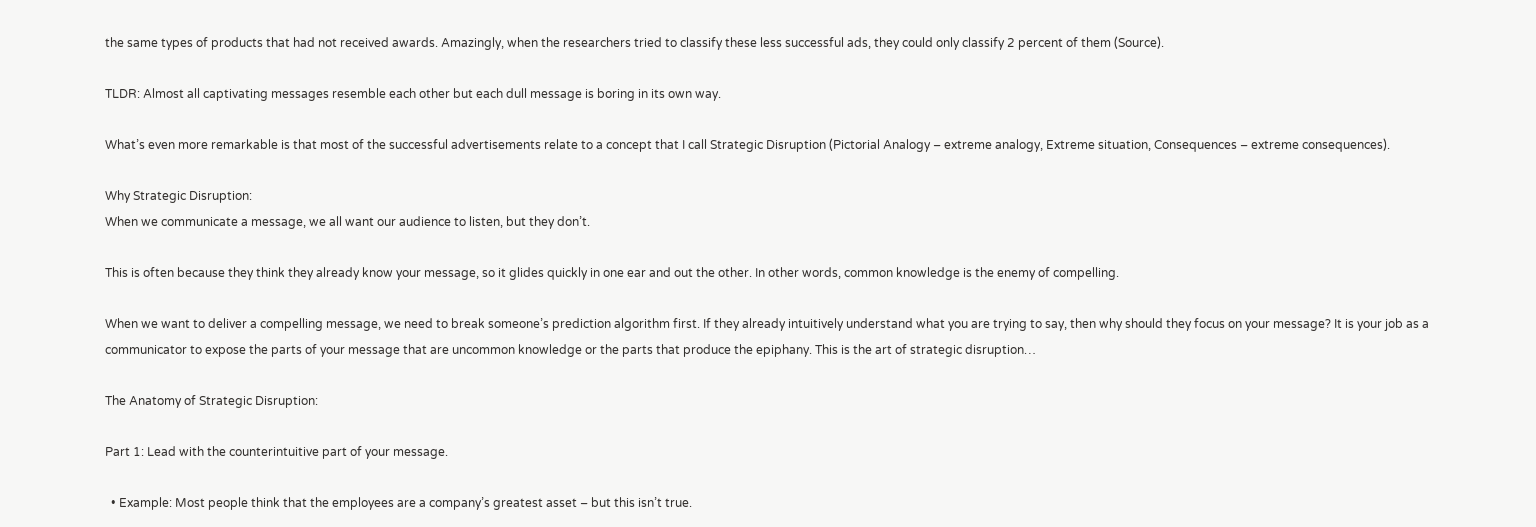the same types of products that had not received awards. Amazingly, when the researchers tried to classify these less successful ads, they could only classify 2 percent of them (Source).

TLDR: Almost all captivating messages resemble each other but each dull message is boring in its own way.

What’s even more remarkable is that most of the successful advertisements relate to a concept that I call Strategic Disruption (Pictorial Analogy – extreme analogy, Extreme situation, Consequences – extreme consequences).

Why Strategic Disruption:
When we communicate a message, we all want our audience to listen, but they don’t.

This is often because they think they already know your message, so it glides quickly in one ear and out the other. In other words, common knowledge is the enemy of compelling.

When we want to deliver a compelling message, we need to break someone’s prediction algorithm first. If they already intuitively understand what you are trying to say, then why should they focus on your message? It is your job as a communicator to expose the parts of your message that are uncommon knowledge or the parts that produce the epiphany. This is the art of strategic disruption…

The Anatomy of Strategic Disruption:

Part 1: Lead with the counterintuitive part of your message.

  • Example: Most people think that the employees are a company’s greatest asset – but this isn’t true.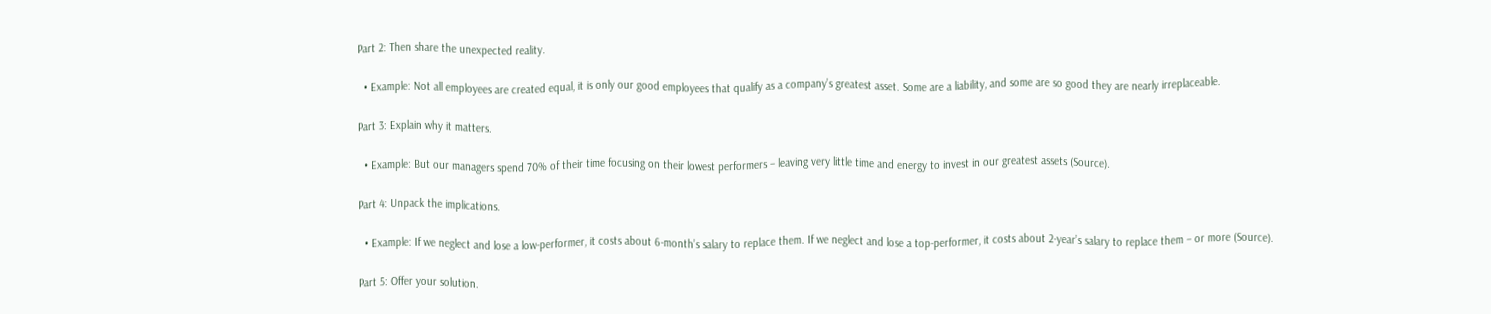Part 2: Then share the unexpected reality.

  • Example: Not all employees are created equal, it is only our good employees that qualify as a company’s greatest asset. Some are a liability, and some are so good they are nearly irreplaceable.

Part 3: Explain why it matters.

  • Example: But our managers spend 70% of their time focusing on their lowest performers – leaving very little time and energy to invest in our greatest assets (Source).

Part 4: Unpack the implications.

  • Example: If we neglect and lose a low-performer, it costs about 6-month’s salary to replace them. If we neglect and lose a top-performer, it costs about 2-year’s salary to replace them – or more (Source).

Part 5: Offer your solution.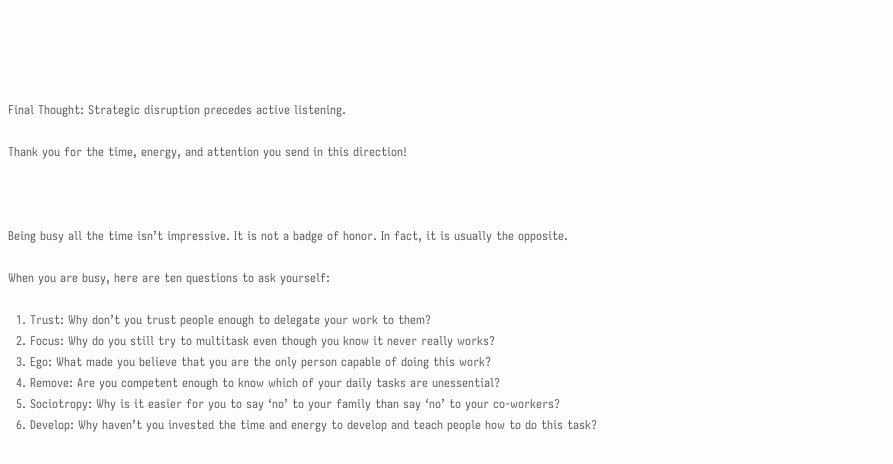Final Thought: Strategic disruption precedes active listening.

Thank you for the time, energy, and attention you send in this direction!



Being busy all the time isn’t impressive. It is not a badge of honor. In fact, it is usually the opposite.

When you are busy, here are ten questions to ask yourself:

  1. Trust: Why don’t you trust people enough to delegate your work to them?
  2. Focus: Why do you still try to multitask even though you know it never really works?
  3. Ego: What made you believe that you are the only person capable of doing this work?
  4. Remove: Are you competent enough to know which of your daily tasks are unessential?
  5. Sociotropy: Why is it easier for you to say ‘no’ to your family than say ‘no’ to your co-workers?
  6. Develop: Why haven’t you invested the time and energy to develop and teach people how to do this task?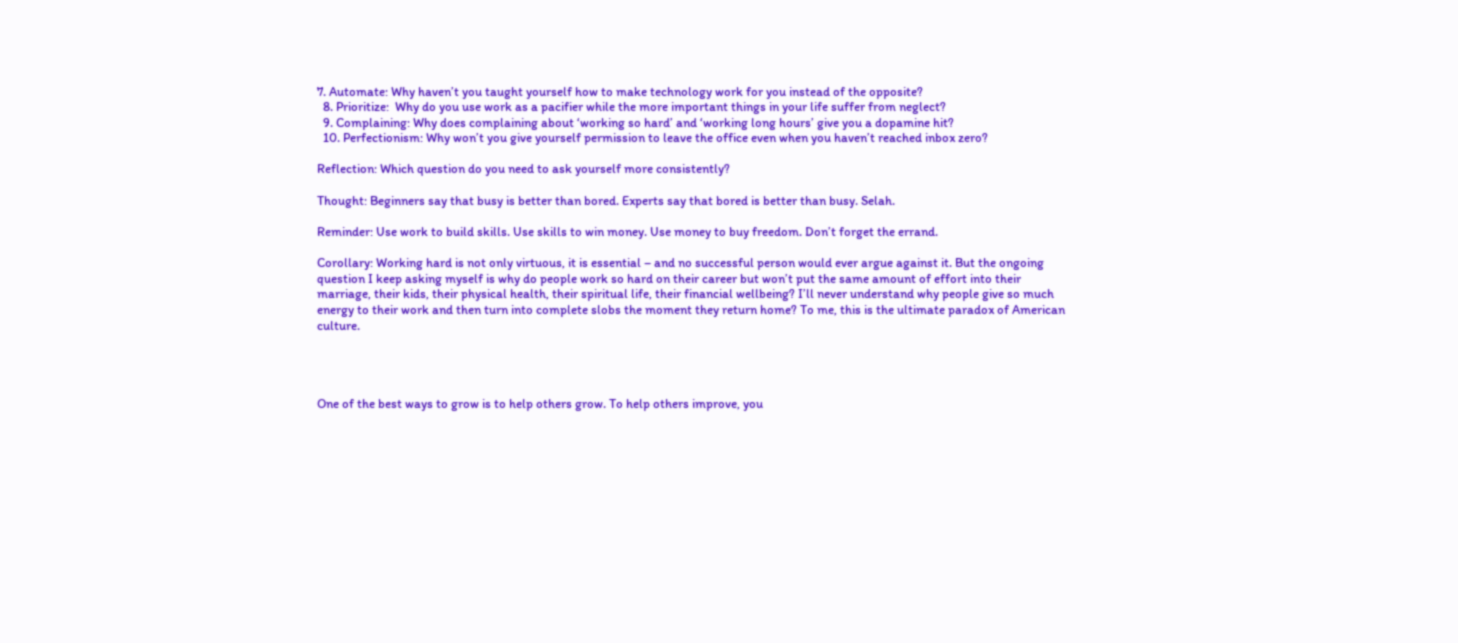7. Automate: Why haven’t you taught yourself how to make technology work for you instead of the opposite?
  8. Prioritize:  Why do you use work as a pacifier while the more important things in your life suffer from neglect?
  9. Complaining: Why does complaining about ‘working so hard’ and ‘working long hours’ give you a dopamine hit?
  10. Perfectionism: Why won’t you give yourself permission to leave the office even when you haven’t reached inbox zero?

Reflection: Which question do you need to ask yourself more consistently?

Thought: Beginners say that busy is better than bored. Experts say that bored is better than busy. Selah.

Reminder: Use work to build skills. Use skills to win money. Use money to buy freedom. Don’t forget the errand.

Corollary: Working hard is not only virtuous, it is essential – and no successful person would ever argue against it. But the ongoing question I keep asking myself is why do people work so hard on their career but won’t put the same amount of effort into their marriage, their kids, their physical health, their spiritual life, their financial wellbeing? I’ll never understand why people give so much energy to their work and then turn into complete slobs the moment they return home? To me, this is the ultimate paradox of American culture.




One of the best ways to grow is to help others grow. To help others improve, you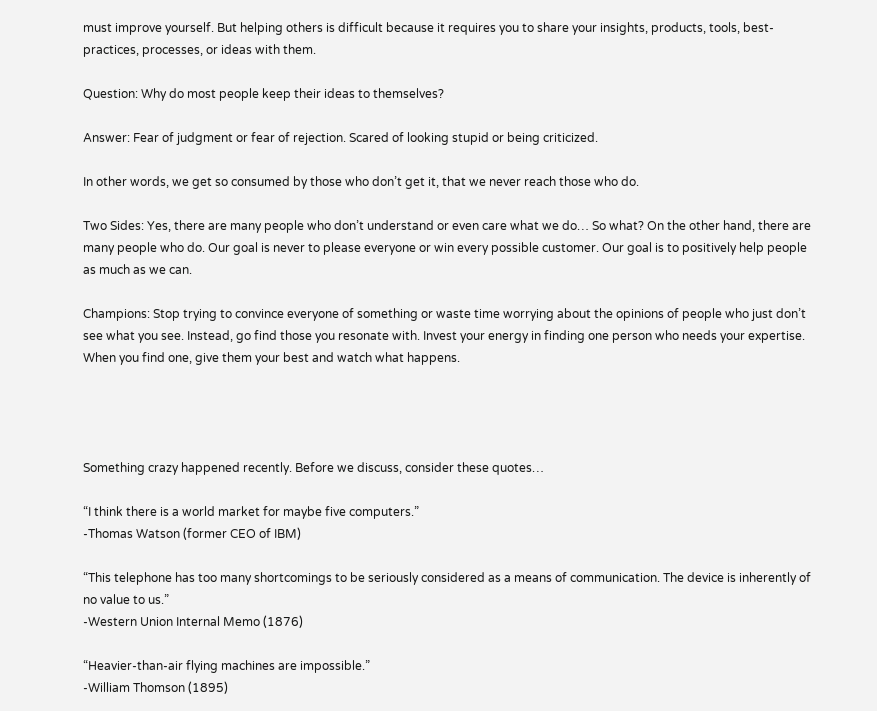must improve yourself. But helping others is difficult because it requires you to share your insights, products, tools, best-practices, processes, or ideas with them.

Question: Why do most people keep their ideas to themselves?

Answer: Fear of judgment or fear of rejection. Scared of looking stupid or being criticized.

In other words, we get so consumed by those who don’t get it, that we never reach those who do.

Two Sides: Yes, there are many people who don’t understand or even care what we do… So what? On the other hand, there are many people who do. Our goal is never to please everyone or win every possible customer. Our goal is to positively help people as much as we can.

Champions: Stop trying to convince everyone of something or waste time worrying about the opinions of people who just don’t see what you see. Instead, go find those you resonate with. Invest your energy in finding one person who needs your expertise. When you find one, give them your best and watch what happens.




Something crazy happened recently. Before we discuss, consider these quotes…

“I think there is a world market for maybe five computers.”
-Thomas Watson (former CEO of IBM)

“This telephone has too many shortcomings to be seriously considered as a means of communication. The device is inherently of no value to us.”
-Western Union Internal Memo (1876)

“Heavier-than-air flying machines are impossible.”
-William Thomson (1895)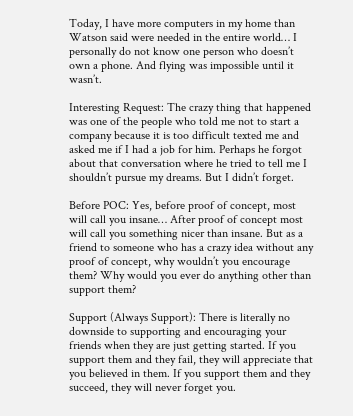Today, I have more computers in my home than Watson said were needed in the entire world… I personally do not know one person who doesn’t own a phone. And flying was impossible until it wasn’t.

Interesting Request: The crazy thing that happened was one of the people who told me not to start a company because it is too difficult texted me and asked me if I had a job for him. Perhaps he forgot about that conversation where he tried to tell me I shouldn’t pursue my dreams. But I didn’t forget.

Before POC: Yes, before proof of concept, most will call you insane… After proof of concept most will call you something nicer than insane. But as a friend to someone who has a crazy idea without any proof of concept, why wouldn’t you encourage them? Why would you ever do anything other than support them?

Support (Always Support): There is literally no downside to supporting and encouraging your friends when they are just getting started. If you support them and they fail, they will appreciate that you believed in them. If you support them and they succeed, they will never forget you.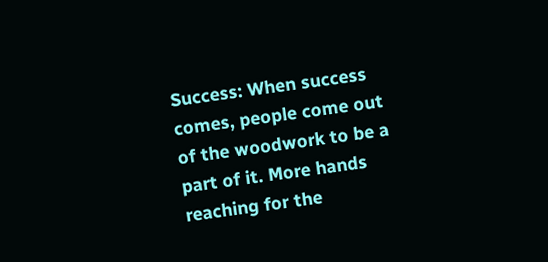Success: When success comes, people come out of the woodwork to be a part of it. More hands reaching for the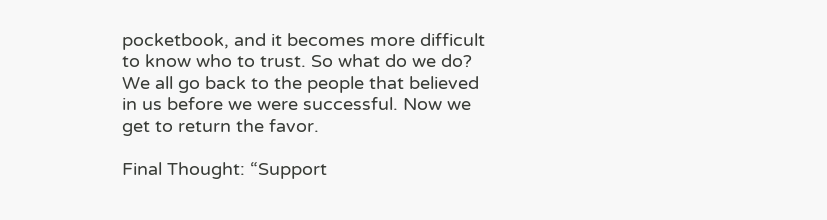pocketbook, and it becomes more difficult to know who to trust. So what do we do? We all go back to the people that believed in us before we were successful. Now we get to return the favor.

Final Thought: “Support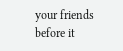your friends before it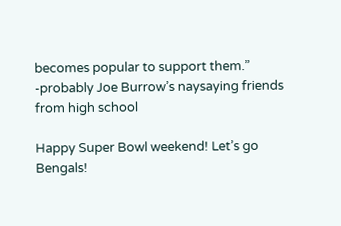becomes popular to support them.” -probably Joe Burrow’s naysaying friends from high school

Happy Super Bowl weekend! Let’s go Bengals!